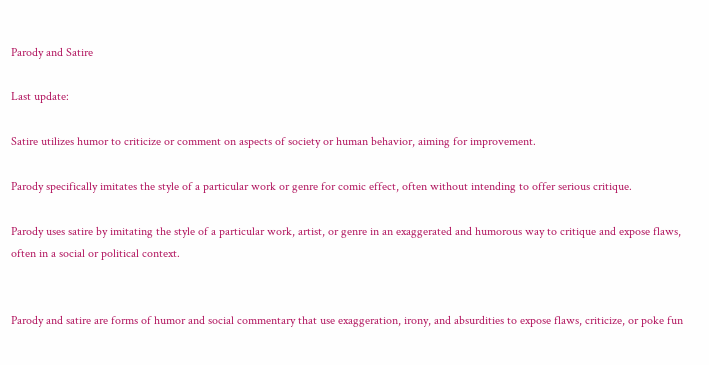Parody and Satire

Last update:

Satire utilizes humor to criticize or comment on aspects of society or human behavior, aiming for improvement.

Parody specifically imitates the style of a particular work or genre for comic effect, often without intending to offer serious critique.

Parody uses satire by imitating the style of a particular work, artist, or genre in an exaggerated and humorous way to critique and expose flaws, often in a social or political context.


Parody and satire are forms of humor and social commentary that use exaggeration, irony, and absurdities to expose flaws, criticize, or poke fun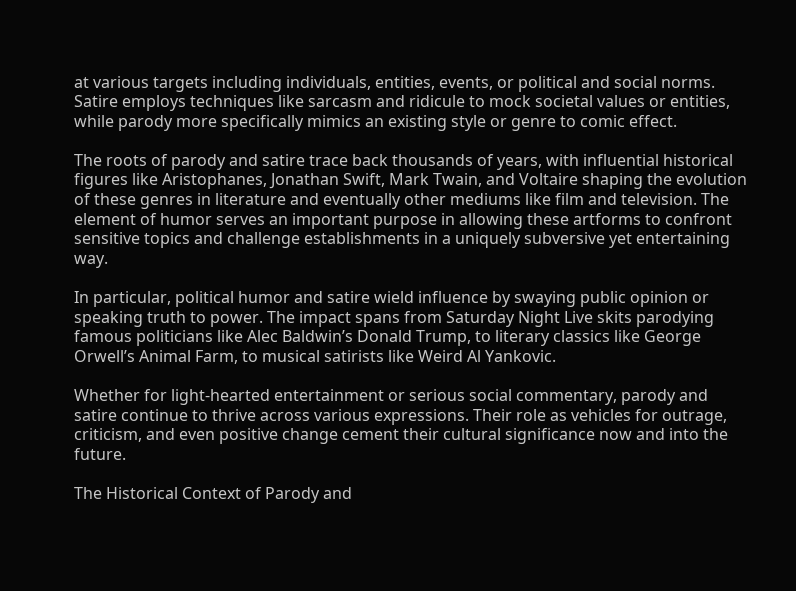at various targets including individuals, entities, events, or political and social norms. Satire employs techniques like sarcasm and ridicule to mock societal values or entities, while parody more specifically mimics an existing style or genre to comic effect.

The roots of parody and satire trace back thousands of years, with influential historical figures like Aristophanes, Jonathan Swift, Mark Twain, and Voltaire shaping the evolution of these genres in literature and eventually other mediums like film and television. The element of humor serves an important purpose in allowing these artforms to confront sensitive topics and challenge establishments in a uniquely subversive yet entertaining way.

In particular, political humor and satire wield influence by swaying public opinion or speaking truth to power. The impact spans from Saturday Night Live skits parodying famous politicians like Alec Baldwin’s Donald Trump, to literary classics like George Orwell’s Animal Farm, to musical satirists like Weird Al Yankovic.

Whether for light-hearted entertainment or serious social commentary, parody and satire continue to thrive across various expressions. Their role as vehicles for outrage, criticism, and even positive change cement their cultural significance now and into the future.

The Historical Context of Parody and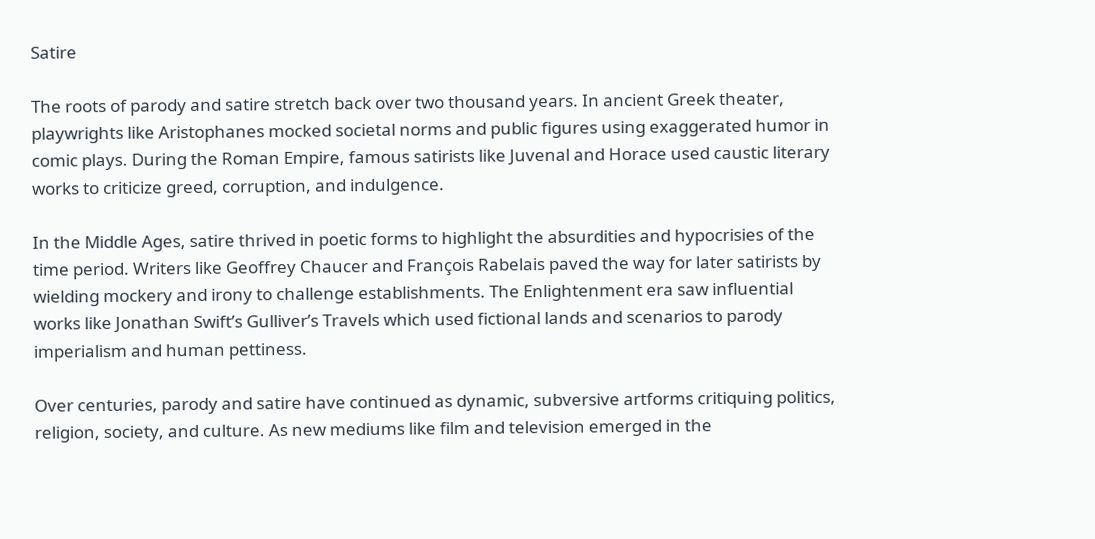Satire

The roots of parody and satire stretch back over two thousand years. In ancient Greek theater, playwrights like Aristophanes mocked societal norms and public figures using exaggerated humor in comic plays. During the Roman Empire, famous satirists like Juvenal and Horace used caustic literary works to criticize greed, corruption, and indulgence.

In the Middle Ages, satire thrived in poetic forms to highlight the absurdities and hypocrisies of the time period. Writers like Geoffrey Chaucer and François Rabelais paved the way for later satirists by wielding mockery and irony to challenge establishments. The Enlightenment era saw influential works like Jonathan Swift’s Gulliver’s Travels which used fictional lands and scenarios to parody imperialism and human pettiness.

Over centuries, parody and satire have continued as dynamic, subversive artforms critiquing politics, religion, society, and culture. As new mediums like film and television emerged in the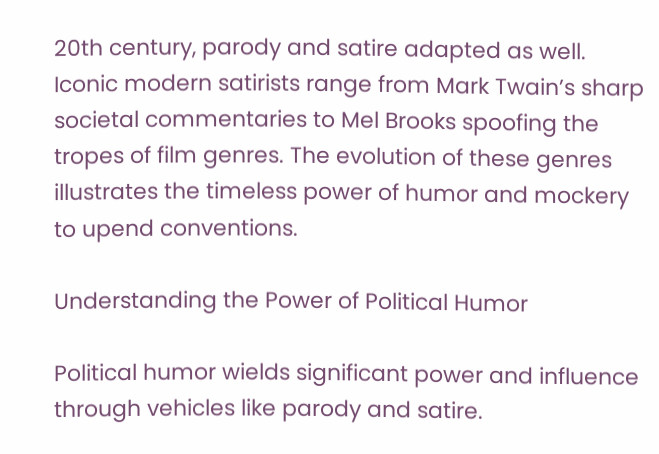20th century, parody and satire adapted as well. Iconic modern satirists range from Mark Twain’s sharp societal commentaries to Mel Brooks spoofing the tropes of film genres. The evolution of these genres illustrates the timeless power of humor and mockery to upend conventions.

Understanding the Power of Political Humor

Political humor wields significant power and influence through vehicles like parody and satire.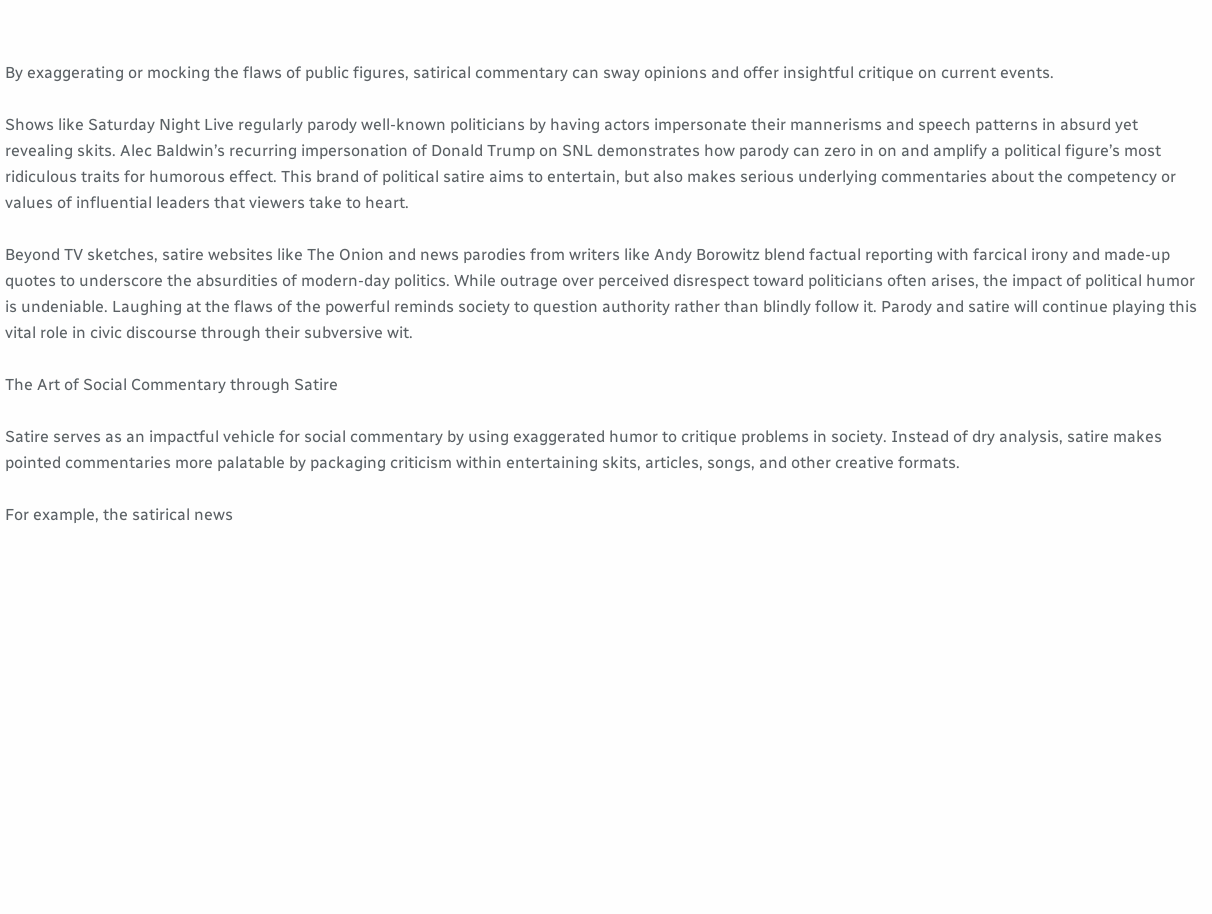By exaggerating or mocking the flaws of public figures, satirical commentary can sway opinions and offer insightful critique on current events.

Shows like Saturday Night Live regularly parody well-known politicians by having actors impersonate their mannerisms and speech patterns in absurd yet revealing skits. Alec Baldwin’s recurring impersonation of Donald Trump on SNL demonstrates how parody can zero in on and amplify a political figure’s most ridiculous traits for humorous effect. This brand of political satire aims to entertain, but also makes serious underlying commentaries about the competency or values of influential leaders that viewers take to heart.

Beyond TV sketches, satire websites like The Onion and news parodies from writers like Andy Borowitz blend factual reporting with farcical irony and made-up quotes to underscore the absurdities of modern-day politics. While outrage over perceived disrespect toward politicians often arises, the impact of political humor is undeniable. Laughing at the flaws of the powerful reminds society to question authority rather than blindly follow it. Parody and satire will continue playing this vital role in civic discourse through their subversive wit.

The Art of Social Commentary through Satire

Satire serves as an impactful vehicle for social commentary by using exaggerated humor to critique problems in society. Instead of dry analysis, satire makes pointed commentaries more palatable by packaging criticism within entertaining skits, articles, songs, and other creative formats.

For example, the satirical news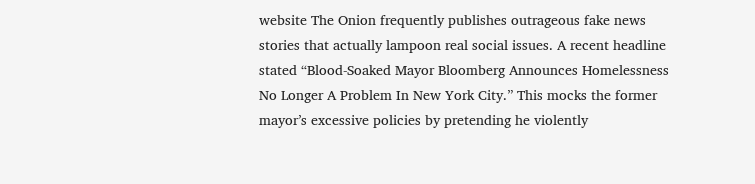website The Onion frequently publishes outrageous fake news stories that actually lampoon real social issues. A recent headline stated “Blood-Soaked Mayor Bloomberg Announces Homelessness No Longer A Problem In New York City.” This mocks the former mayor’s excessive policies by pretending he violently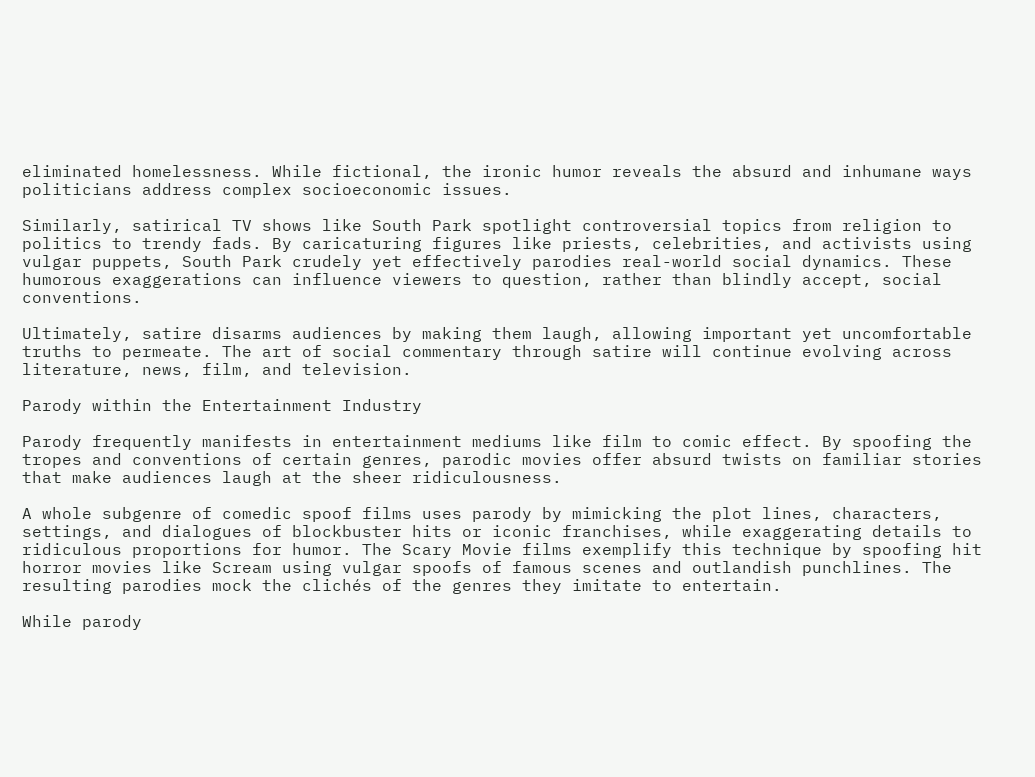eliminated homelessness. While fictional, the ironic humor reveals the absurd and inhumane ways politicians address complex socioeconomic issues.

Similarly, satirical TV shows like South Park spotlight controversial topics from religion to politics to trendy fads. By caricaturing figures like priests, celebrities, and activists using vulgar puppets, South Park crudely yet effectively parodies real-world social dynamics. These humorous exaggerations can influence viewers to question, rather than blindly accept, social conventions.

Ultimately, satire disarms audiences by making them laugh, allowing important yet uncomfortable truths to permeate. The art of social commentary through satire will continue evolving across literature, news, film, and television.

Parody within the Entertainment Industry

Parody frequently manifests in entertainment mediums like film to comic effect. By spoofing the tropes and conventions of certain genres, parodic movies offer absurd twists on familiar stories that make audiences laugh at the sheer ridiculousness.

A whole subgenre of comedic spoof films uses parody by mimicking the plot lines, characters, settings, and dialogues of blockbuster hits or iconic franchises, while exaggerating details to ridiculous proportions for humor. The Scary Movie films exemplify this technique by spoofing hit horror movies like Scream using vulgar spoofs of famous scenes and outlandish punchlines. The resulting parodies mock the clichés of the genres they imitate to entertain.

While parody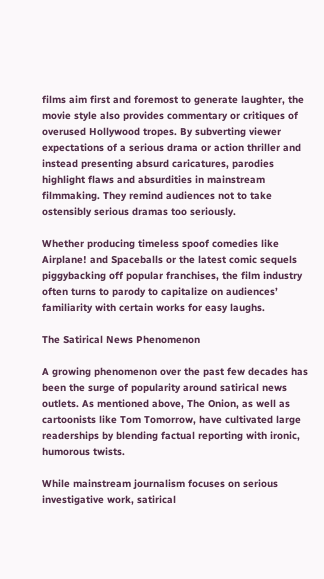films aim first and foremost to generate laughter, the movie style also provides commentary or critiques of overused Hollywood tropes. By subverting viewer expectations of a serious drama or action thriller and instead presenting absurd caricatures, parodies highlight flaws and absurdities in mainstream filmmaking. They remind audiences not to take ostensibly serious dramas too seriously.

Whether producing timeless spoof comedies like Airplane! and Spaceballs or the latest comic sequels piggybacking off popular franchises, the film industry often turns to parody to capitalize on audiences’ familiarity with certain works for easy laughs.

The Satirical News Phenomenon

A growing phenomenon over the past few decades has been the surge of popularity around satirical news outlets. As mentioned above, The Onion, as well as cartoonists like Tom Tomorrow, have cultivated large readerships by blending factual reporting with ironic, humorous twists.

While mainstream journalism focuses on serious investigative work, satirical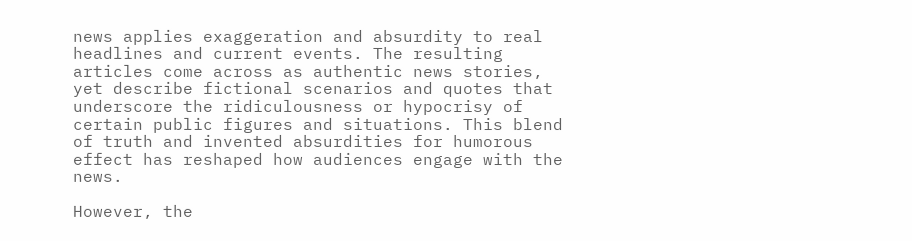news applies exaggeration and absurdity to real headlines and current events. The resulting articles come across as authentic news stories, yet describe fictional scenarios and quotes that underscore the ridiculousness or hypocrisy of certain public figures and situations. This blend of truth and invented absurdities for humorous effect has reshaped how audiences engage with the news.

However, the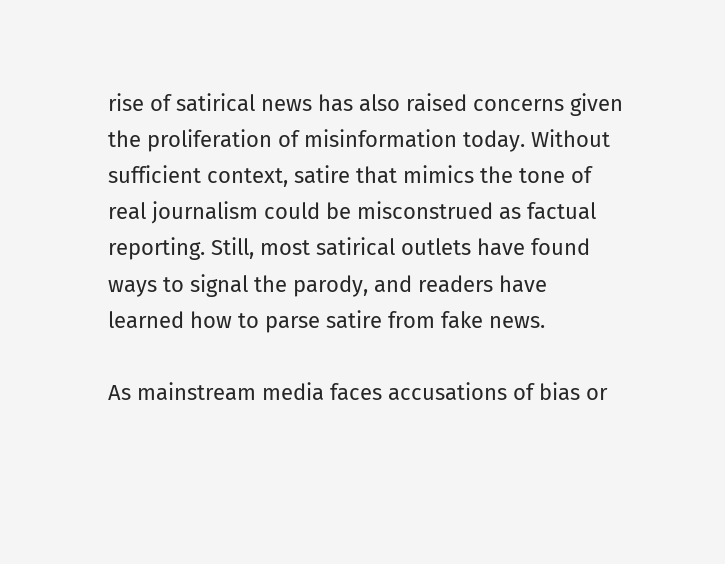rise of satirical news has also raised concerns given the proliferation of misinformation today. Without sufficient context, satire that mimics the tone of real journalism could be misconstrued as factual reporting. Still, most satirical outlets have found ways to signal the parody, and readers have learned how to parse satire from fake news.

As mainstream media faces accusations of bias or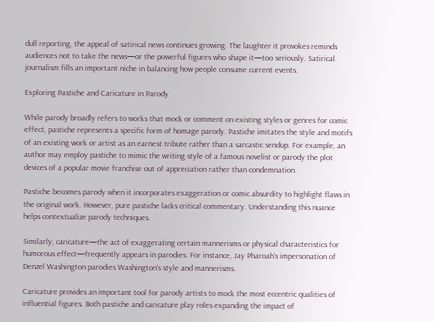dull reporting, the appeal of satirical news continues growing. The laughter it provokes reminds audiences not to take the news—or the powerful figures who shape it—too seriously. Satirical journalism fills an important niche in balancing how people consume current events.

Exploring Pastiche and Caricature in Parody

While parody broadly refers to works that mock or comment on existing styles or genres for comic effect, pastiche represents a specific form of homage parody. Pastiche imitates the style and motifs of an existing work or artist as an earnest tribute rather than a sarcastic sendup. For example, an author may employ pastiche to mimic the writing style of a famous novelist or parody the plot devices of a popular movie franchise out of appreciation rather than condemnation.

Pastiche becomes parody when it incorporates exaggeration or comic absurdity to highlight flaws in the original work. However, pure pastiche lacks critical commentary. Understanding this nuance helps contextualize parody techniques.

Similarly, caricature—the act of exaggerating certain mannerisms or physical characteristics for humorous effect—frequently appears in parodies. For instance, Jay Pharoah’s impersonation of Denzel Washington parodies Washington’s style and mannerisms.

Caricature provides an important tool for parody artists to mock the most eccentric qualities of influential figures. Both pastiche and caricature play roles expanding the impact of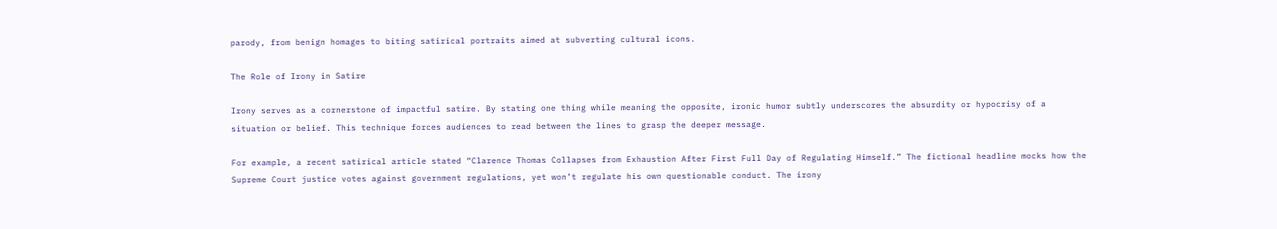parody, from benign homages to biting satirical portraits aimed at subverting cultural icons.

The Role of Irony in Satire

Irony serves as a cornerstone of impactful satire. By stating one thing while meaning the opposite, ironic humor subtly underscores the absurdity or hypocrisy of a situation or belief. This technique forces audiences to read between the lines to grasp the deeper message.

For example, a recent satirical article stated “Clarence Thomas Collapses from Exhaustion After First Full Day of Regulating Himself.” The fictional headline mocks how the Supreme Court justice votes against government regulations, yet won’t regulate his own questionable conduct. The irony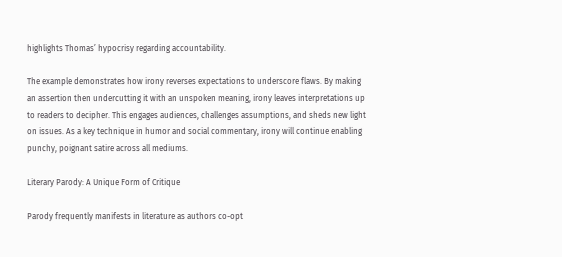highlights Thomas’ hypocrisy regarding accountability.

The example demonstrates how irony reverses expectations to underscore flaws. By making an assertion then undercutting it with an unspoken meaning, irony leaves interpretations up to readers to decipher. This engages audiences, challenges assumptions, and sheds new light on issues. As a key technique in humor and social commentary, irony will continue enabling punchy, poignant satire across all mediums.

Literary Parody: A Unique Form of Critique

Parody frequently manifests in literature as authors co-opt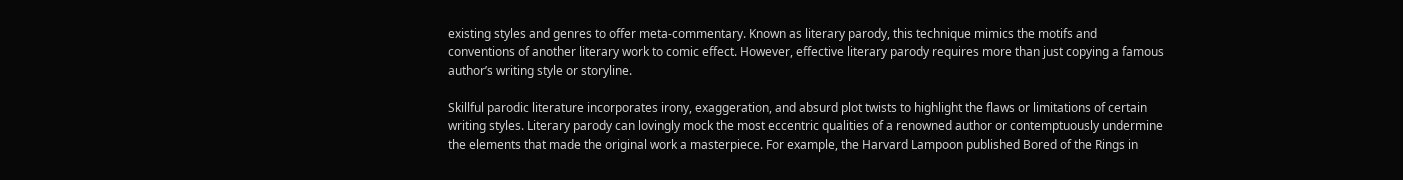existing styles and genres to offer meta-commentary. Known as literary parody, this technique mimics the motifs and conventions of another literary work to comic effect. However, effective literary parody requires more than just copying a famous author’s writing style or storyline.

Skillful parodic literature incorporates irony, exaggeration, and absurd plot twists to highlight the flaws or limitations of certain writing styles. Literary parody can lovingly mock the most eccentric qualities of a renowned author or contemptuously undermine the elements that made the original work a masterpiece. For example, the Harvard Lampoon published Bored of the Rings in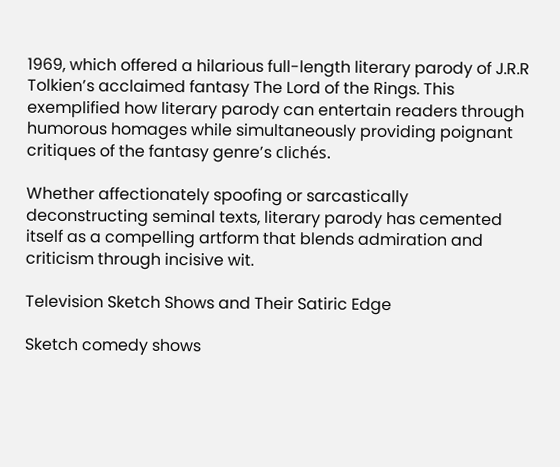1969, which offered a hilarious full-length literary parody of J.R.R Tolkien’s acclaimed fantasy The Lord of the Rings. This exemplified how literary parody can entertain readers through humorous homages while simultaneously providing poignant critiques of the fantasy genre’s clichés.

Whether affectionately spoofing or sarcastically deconstructing seminal texts, literary parody has cemented itself as a compelling artform that blends admiration and criticism through incisive wit.

Television Sketch Shows and Their Satiric Edge

Sketch comedy shows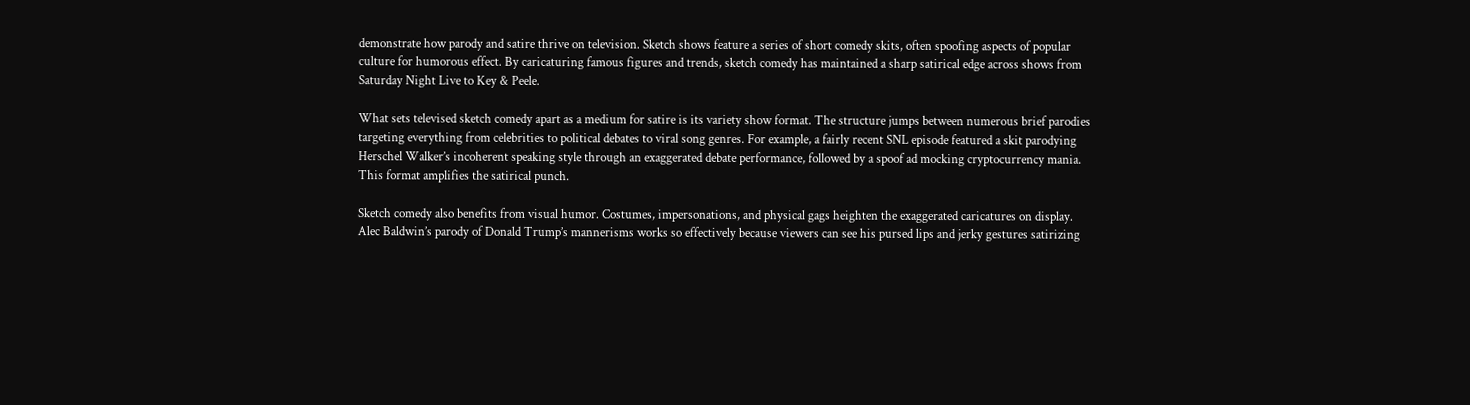demonstrate how parody and satire thrive on television. Sketch shows feature a series of short comedy skits, often spoofing aspects of popular culture for humorous effect. By caricaturing famous figures and trends, sketch comedy has maintained a sharp satirical edge across shows from Saturday Night Live to Key & Peele.

What sets televised sketch comedy apart as a medium for satire is its variety show format. The structure jumps between numerous brief parodies targeting everything from celebrities to political debates to viral song genres. For example, a fairly recent SNL episode featured a skit parodying Herschel Walker’s incoherent speaking style through an exaggerated debate performance, followed by a spoof ad mocking cryptocurrency mania. This format amplifies the satirical punch.

Sketch comedy also benefits from visual humor. Costumes, impersonations, and physical gags heighten the exaggerated caricatures on display. Alec Baldwin’s parody of Donald Trump’s mannerisms works so effectively because viewers can see his pursed lips and jerky gestures satirizing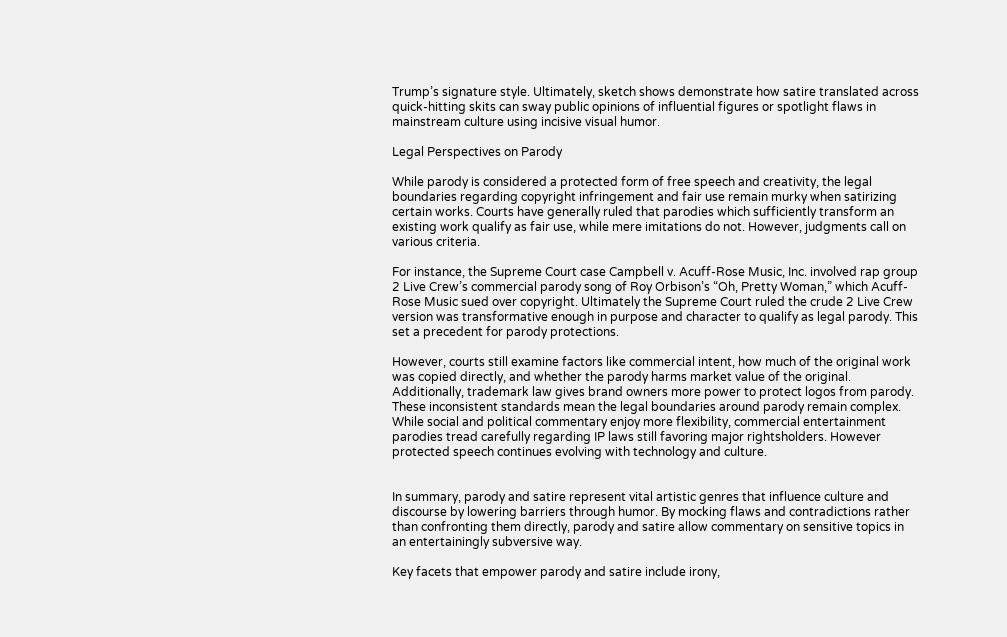Trump’s signature style. Ultimately, sketch shows demonstrate how satire translated across quick-hitting skits can sway public opinions of influential figures or spotlight flaws in mainstream culture using incisive visual humor.

Legal Perspectives on Parody

While parody is considered a protected form of free speech and creativity, the legal boundaries regarding copyright infringement and fair use remain murky when satirizing certain works. Courts have generally ruled that parodies which sufficiently transform an existing work qualify as fair use, while mere imitations do not. However, judgments call on various criteria.

For instance, the Supreme Court case Campbell v. Acuff-Rose Music, Inc. involved rap group 2 Live Crew’s commercial parody song of Roy Orbison’s “Oh, Pretty Woman,” which Acuff-Rose Music sued over copyright. Ultimately the Supreme Court ruled the crude 2 Live Crew version was transformative enough in purpose and character to qualify as legal parody. This set a precedent for parody protections.

However, courts still examine factors like commercial intent, how much of the original work was copied directly, and whether the parody harms market value of the original. Additionally, trademark law gives brand owners more power to protect logos from parody. These inconsistent standards mean the legal boundaries around parody remain complex. While social and political commentary enjoy more flexibility, commercial entertainment parodies tread carefully regarding IP laws still favoring major rightsholders. However protected speech continues evolving with technology and culture.


In summary, parody and satire represent vital artistic genres that influence culture and discourse by lowering barriers through humor. By mocking flaws and contradictions rather than confronting them directly, parody and satire allow commentary on sensitive topics in an entertainingly subversive way.

Key facets that empower parody and satire include irony,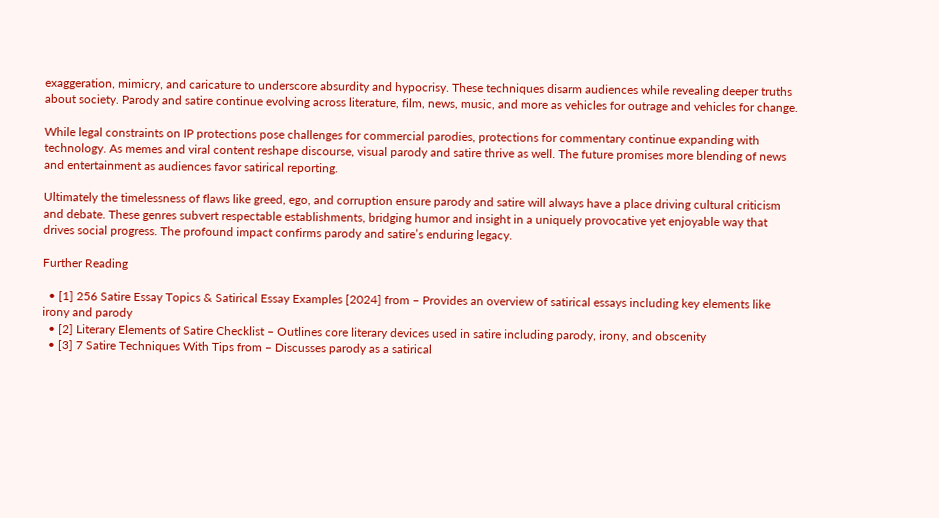exaggeration, mimicry, and caricature to underscore absurdity and hypocrisy. These techniques disarm audiences while revealing deeper truths about society. Parody and satire continue evolving across literature, film, news, music, and more as vehicles for outrage and vehicles for change.

While legal constraints on IP protections pose challenges for commercial parodies, protections for commentary continue expanding with technology. As memes and viral content reshape discourse, visual parody and satire thrive as well. The future promises more blending of news and entertainment as audiences favor satirical reporting.

Ultimately the timelessness of flaws like greed, ego, and corruption ensure parody and satire will always have a place driving cultural criticism and debate. These genres subvert respectable establishments, bridging humor and insight in a uniquely provocative yet enjoyable way that drives social progress. The profound impact confirms parody and satire’s enduring legacy.

Further Reading

  • [1] 256 Satire Essay Topics & Satirical Essay Examples [2024] from – Provides an overview of satirical essays including key elements like irony and parody
  • [2] Literary Elements of Satire Checklist – Outlines core literary devices used in satire including parody, irony, and obscenity
  • [3] 7 Satire Techniques With Tips from – Discusses parody as a satirical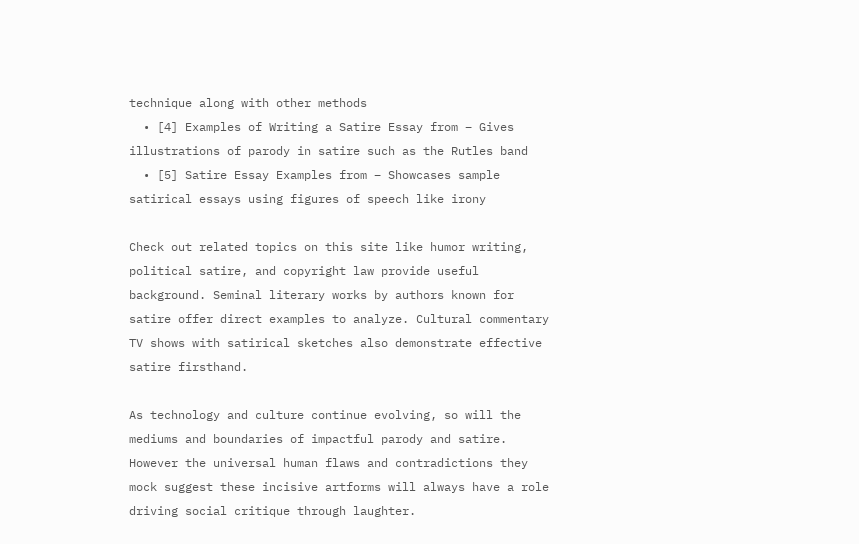technique along with other methods
  • [4] Examples of Writing a Satire Essay from – Gives illustrations of parody in satire such as the Rutles band
  • [5] Satire Essay Examples from – Showcases sample satirical essays using figures of speech like irony

Check out related topics on this site like humor writing, political satire, and copyright law provide useful background. Seminal literary works by authors known for satire offer direct examples to analyze. Cultural commentary TV shows with satirical sketches also demonstrate effective satire firsthand.

As technology and culture continue evolving, so will the mediums and boundaries of impactful parody and satire. However the universal human flaws and contradictions they mock suggest these incisive artforms will always have a role driving social critique through laughter.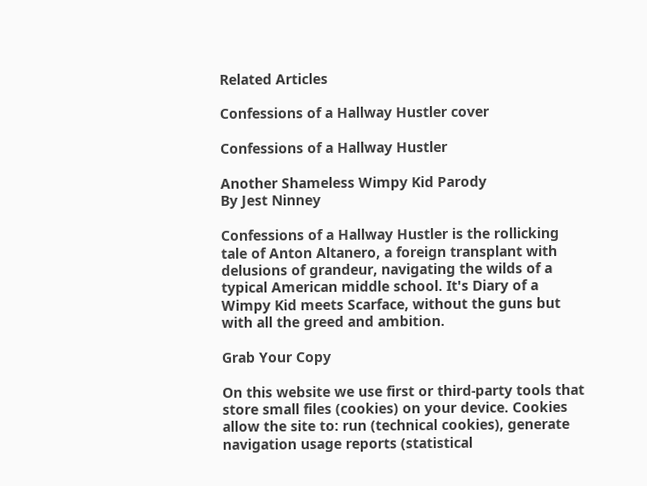Related Articles

Confessions of a Hallway Hustler cover

Confessions of a Hallway Hustler

Another Shameless Wimpy Kid Parody
By Jest Ninney

Confessions of a Hallway Hustler is the rollicking tale of Anton Altanero, a foreign transplant with delusions of grandeur, navigating the wilds of a typical American middle school. It's Diary of a Wimpy Kid meets Scarface, without the guns but with all the greed and ambition.

Grab Your Copy

On this website we use first or third-party tools that store small files (cookies) on your device. Cookies allow the site to: run (technical cookies), generate navigation usage reports (statistical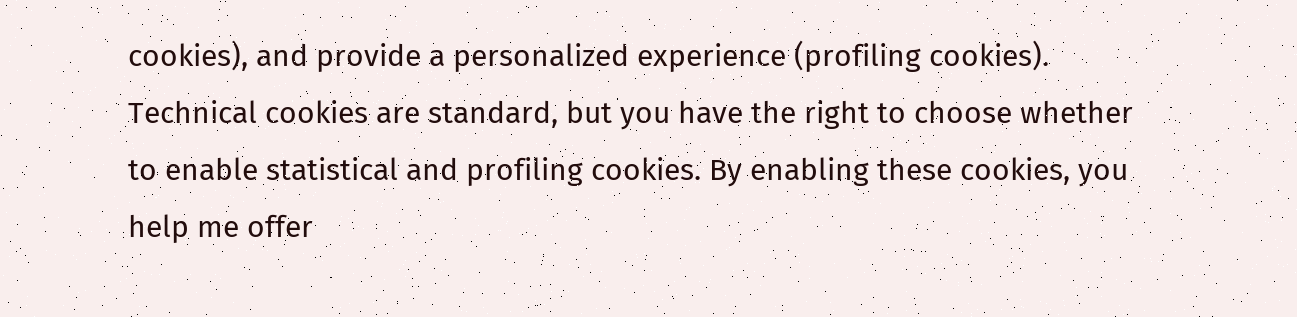cookies), and provide a personalized experience (profiling cookies). Technical cookies are standard, but you have the right to choose whether to enable statistical and profiling cookies. By enabling these cookies, you help me offer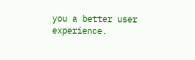you a better user experience.